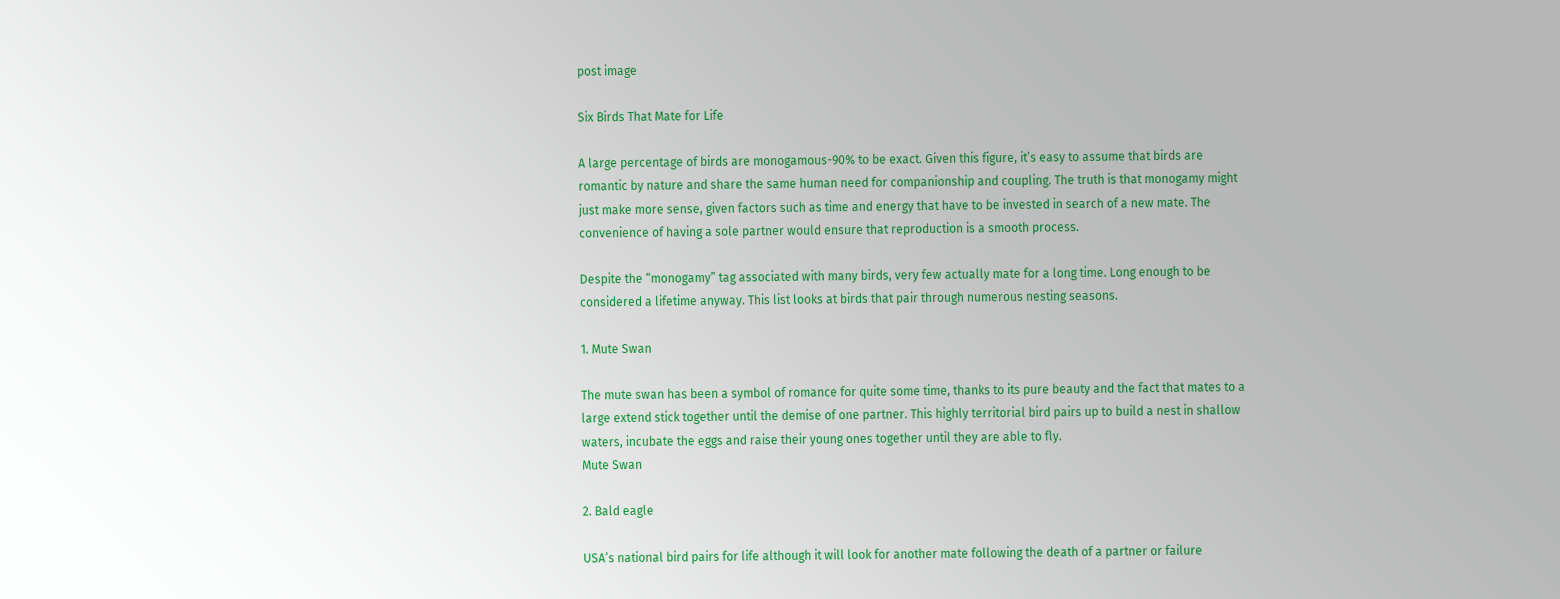post image

Six Birds That Mate for Life

A large percentage of birds are monogamous-90% to be exact. Given this figure, it’s easy to assume that birds are romantic by nature and share the same human need for companionship and coupling. The truth is that monogamy might just make more sense, given factors such as time and energy that have to be invested in search of a new mate. The convenience of having a sole partner would ensure that reproduction is a smooth process.

Despite the “monogamy” tag associated with many birds, very few actually mate for a long time. Long enough to be considered a lifetime anyway. This list looks at birds that pair through numerous nesting seasons.

1. Mute Swan

The mute swan has been a symbol of romance for quite some time, thanks to its pure beauty and the fact that mates to a large extend stick together until the demise of one partner. This highly territorial bird pairs up to build a nest in shallow waters, incubate the eggs and raise their young ones together until they are able to fly.
Mute Swan

2. Bald eagle

USA’s national bird pairs for life although it will look for another mate following the death of a partner or failure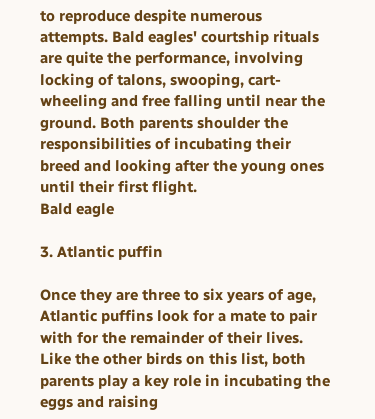to reproduce despite numerous attempts. Bald eagles' courtship rituals are quite the performance, involving locking of talons, swooping, cart-wheeling and free falling until near the ground. Both parents shoulder the responsibilities of incubating their breed and looking after the young ones until their first flight.
Bald eagle

3. Atlantic puffin

Once they are three to six years of age, Atlantic puffins look for a mate to pair with for the remainder of their lives. Like the other birds on this list, both parents play a key role in incubating the eggs and raising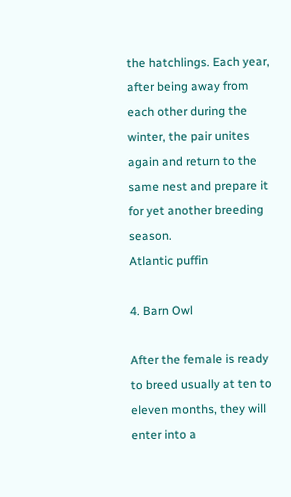the hatchlings. Each year, after being away from each other during the winter, the pair unites again and return to the same nest and prepare it for yet another breeding season.
Atlantic puffin

4. Barn Owl

After the female is ready to breed usually at ten to eleven months, they will enter into a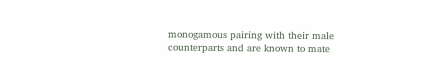monogamous pairing with their male counterparts and are known to mate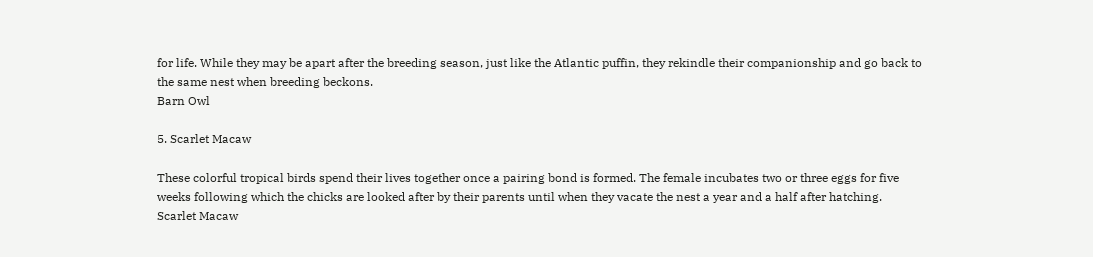for life. While they may be apart after the breeding season, just like the Atlantic puffin, they rekindle their companionship and go back to the same nest when breeding beckons.
Barn Owl

5. Scarlet Macaw

These colorful tropical birds spend their lives together once a pairing bond is formed. The female incubates two or three eggs for five weeks following which the chicks are looked after by their parents until when they vacate the nest a year and a half after hatching.
Scarlet Macaw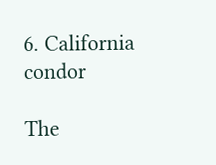6. California condor

The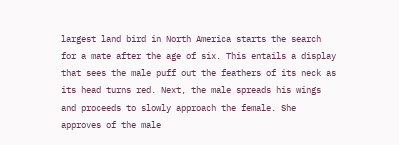largest land bird in North America starts the search for a mate after the age of six. This entails a display that sees the male puff out the feathers of its neck as its head turns red. Next, the male spreads his wings and proceeds to slowly approach the female. She approves of the male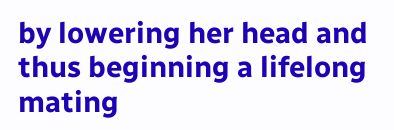by lowering her head and thus beginning a lifelong mating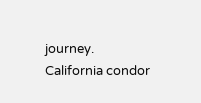journey.
California condor